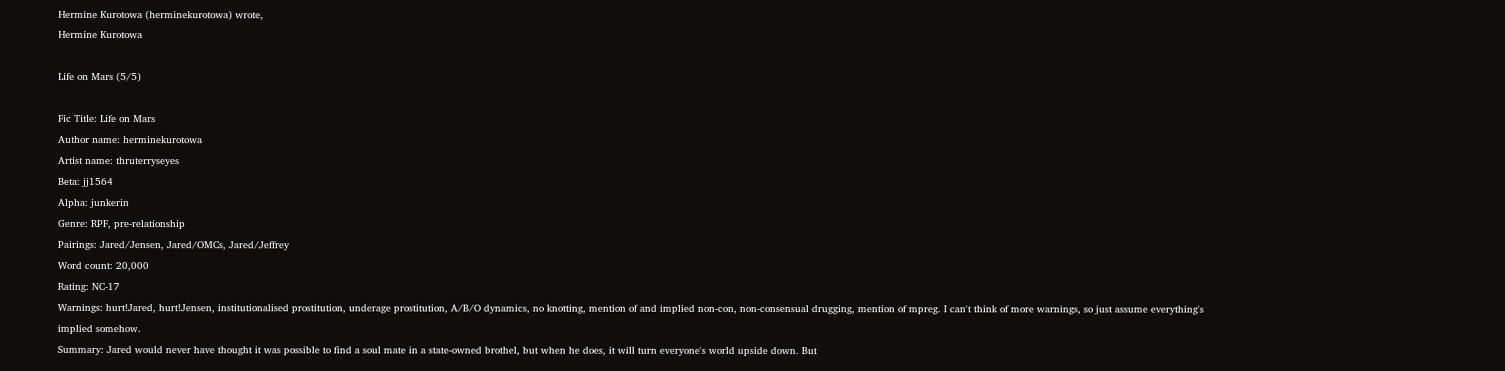Hermine Kurotowa (herminekurotowa) wrote,
Hermine Kurotowa

Life on Mars (5/5)

Fic Title: Life on Mars
Author name: herminekurotowa
Artist name: thruterryseyes
Beta: jj1564
Alpha: junkerin
Genre: RPF, pre-relationship
Pairings: Jared/Jensen, Jared/OMCs, Jared/Jeffrey
Word count: 20,000
Rating: NC-17
Warnings: hurt!Jared, hurt!Jensen, institutionalised prostitution, underage prostitution, A/B/O dynamics, no knotting, mention of and implied non-con, non-consensual drugging, mention of mpreg. I can't think of more warnings, so just assume everything's implied somehow.
Summary: Jared would never have thought it was possible to find a soul mate in a state-owned brothel, but when he does, it will turn everyone's world upside down. But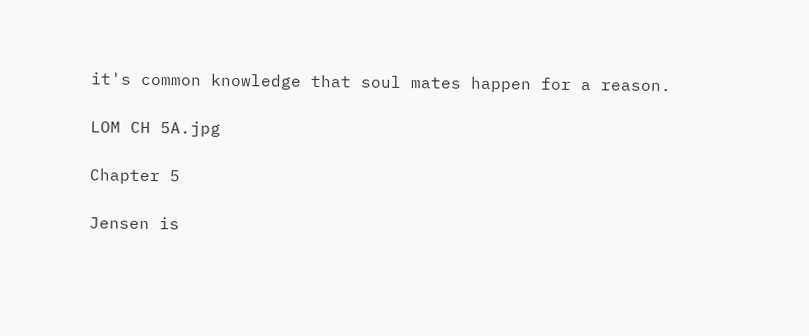it's common knowledge that soul mates happen for a reason.

LOM CH 5A.jpg

Chapter 5

Jensen is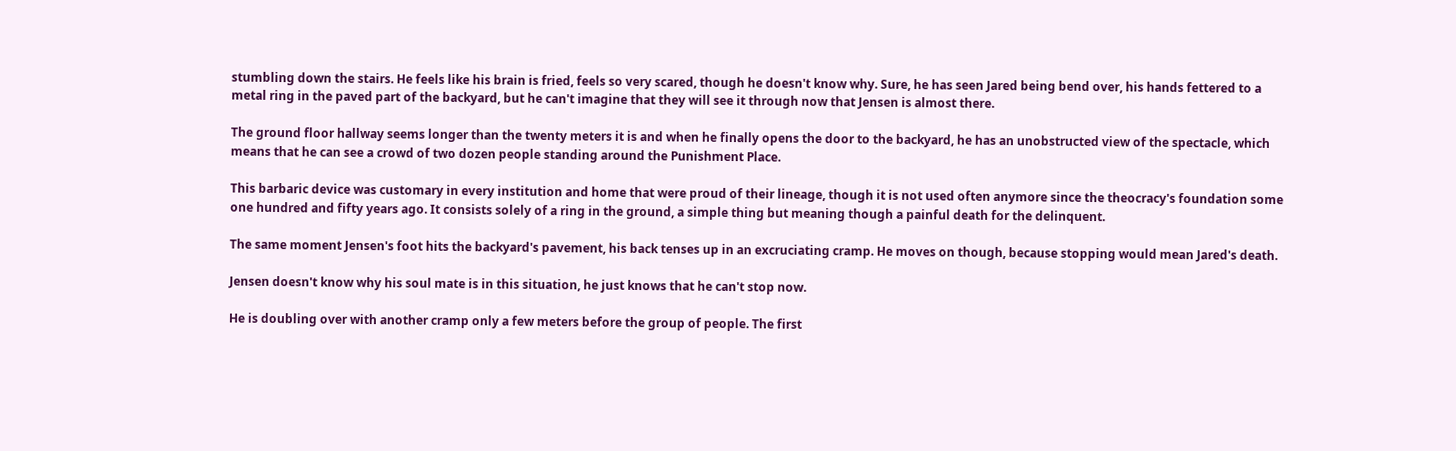stumbling down the stairs. He feels like his brain is fried, feels so very scared, though he doesn't know why. Sure, he has seen Jared being bend over, his hands fettered to a metal ring in the paved part of the backyard, but he can't imagine that they will see it through now that Jensen is almost there.

The ground floor hallway seems longer than the twenty meters it is and when he finally opens the door to the backyard, he has an unobstructed view of the spectacle, which means that he can see a crowd of two dozen people standing around the Punishment Place.

This barbaric device was customary in every institution and home that were proud of their lineage, though it is not used often anymore since the theocracy's foundation some one hundred and fifty years ago. It consists solely of a ring in the ground, a simple thing but meaning though a painful death for the delinquent.

The same moment Jensen's foot hits the backyard's pavement, his back tenses up in an excruciating cramp. He moves on though, because stopping would mean Jared's death.

Jensen doesn't know why his soul mate is in this situation, he just knows that he can't stop now.

He is doubling over with another cramp only a few meters before the group of people. The first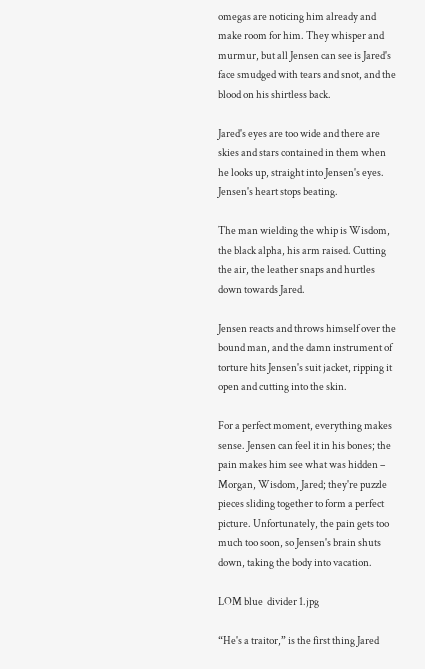omegas are noticing him already and make room for him. They whisper and murmur, but all Jensen can see is Jared's face smudged with tears and snot, and the blood on his shirtless back.

Jared's eyes are too wide and there are skies and stars contained in them when he looks up, straight into Jensen's eyes.
Jensen's heart stops beating.

The man wielding the whip is Wisdom, the black alpha, his arm raised. Cutting the air, the leather snaps and hurtles down towards Jared.

Jensen reacts and throws himself over the bound man, and the damn instrument of torture hits Jensen's suit jacket, ripping it open and cutting into the skin.

For a perfect moment, everything makes sense. Jensen can feel it in his bones; the pain makes him see what was hidden – Morgan, Wisdom, Jared; they're puzzle pieces sliding together to form a perfect picture. Unfortunately, the pain gets too much too soon, so Jensen's brain shuts down, taking the body into vacation.

LOM blue  divider 1.jpg

“He's a traitor,” is the first thing Jared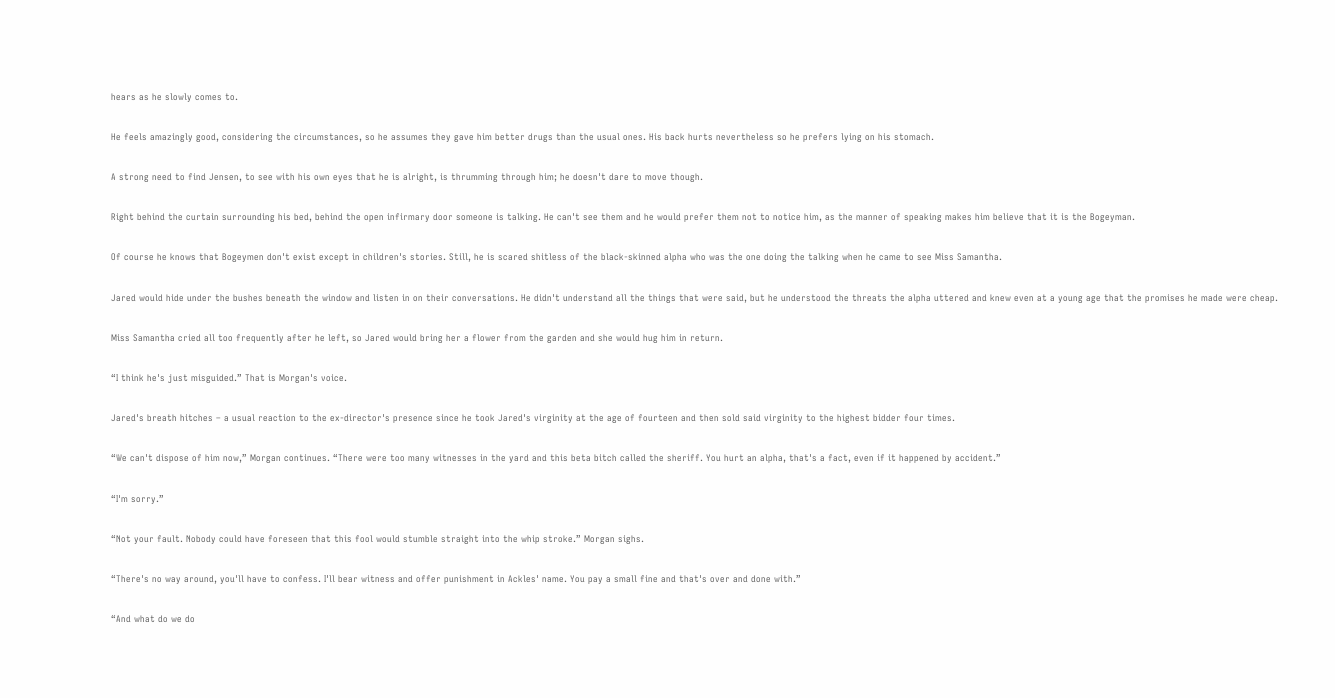hears as he slowly comes to.

He feels amazingly good, considering the circumstances, so he assumes they gave him better drugs than the usual ones. His back hurts nevertheless so he prefers lying on his stomach.

A strong need to find Jensen, to see with his own eyes that he is alright, is thrumming through him; he doesn't dare to move though.

Right behind the curtain surrounding his bed, behind the open infirmary door someone is talking. He can't see them and he would prefer them not to notice him, as the manner of speaking makes him believe that it is the Bogeyman.

Of course he knows that Bogeymen don't exist except in children's stories. Still, he is scared shitless of the black-skinned alpha who was the one doing the talking when he came to see Miss Samantha.

Jared would hide under the bushes beneath the window and listen in on their conversations. He didn't understand all the things that were said, but he understood the threats the alpha uttered and knew even at a young age that the promises he made were cheap.

Miss Samantha cried all too frequently after he left, so Jared would bring her a flower from the garden and she would hug him in return.

“I think he's just misguided.” That is Morgan's voice.

Jared's breath hitches – a usual reaction to the ex-director's presence since he took Jared's virginity at the age of fourteen and then sold said virginity to the highest bidder four times.

“We can't dispose of him now,” Morgan continues. “There were too many witnesses in the yard and this beta bitch called the sheriff. You hurt an alpha, that's a fact, even if it happened by accident.”

“I'm sorry.”

“Not your fault. Nobody could have foreseen that this fool would stumble straight into the whip stroke.” Morgan sighs.

“There's no way around, you'll have to confess. I'll bear witness and offer punishment in Ackles' name. You pay a small fine and that's over and done with.”

“And what do we do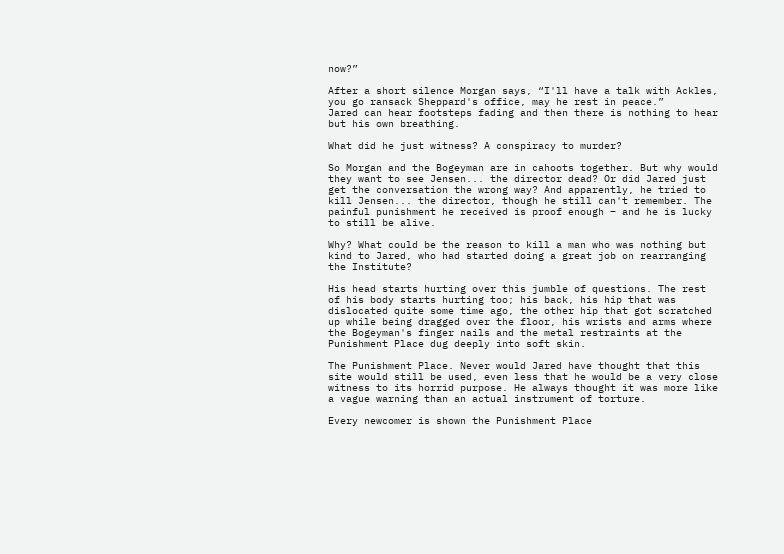now?”

After a short silence Morgan says, “I'll have a talk with Ackles, you go ransack Sheppard's office, may he rest in peace.”
Jared can hear footsteps fading and then there is nothing to hear but his own breathing.

What did he just witness? A conspiracy to murder?

So Morgan and the Bogeyman are in cahoots together. But why would they want to see Jensen... the director dead? Or did Jared just get the conversation the wrong way? And apparently, he tried to kill Jensen... the director, though he still can't remember. The painful punishment he received is proof enough – and he is lucky to still be alive.

Why? What could be the reason to kill a man who was nothing but kind to Jared, who had started doing a great job on rearranging the Institute?

His head starts hurting over this jumble of questions. The rest of his body starts hurting too; his back, his hip that was dislocated quite some time ago, the other hip that got scratched up while being dragged over the floor, his wrists and arms where the Bogeyman's finger nails and the metal restraints at the Punishment Place dug deeply into soft skin.

The Punishment Place. Never would Jared have thought that this site would still be used, even less that he would be a very close witness to its horrid purpose. He always thought it was more like a vague warning than an actual instrument of torture.

Every newcomer is shown the Punishment Place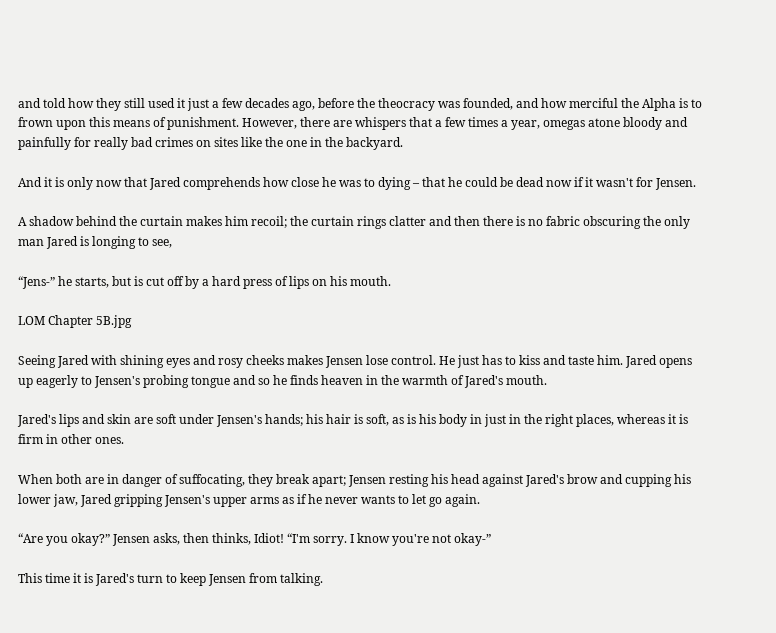and told how they still used it just a few decades ago, before the theocracy was founded, and how merciful the Alpha is to frown upon this means of punishment. However, there are whispers that a few times a year, omegas atone bloody and painfully for really bad crimes on sites like the one in the backyard.

And it is only now that Jared comprehends how close he was to dying – that he could be dead now if it wasn't for Jensen.

A shadow behind the curtain makes him recoil; the curtain rings clatter and then there is no fabric obscuring the only man Jared is longing to see,

“Jens-” he starts, but is cut off by a hard press of lips on his mouth.

LOM Chapter 5B.jpg

Seeing Jared with shining eyes and rosy cheeks makes Jensen lose control. He just has to kiss and taste him. Jared opens up eagerly to Jensen's probing tongue and so he finds heaven in the warmth of Jared's mouth.

Jared's lips and skin are soft under Jensen's hands; his hair is soft, as is his body in just in the right places, whereas it is firm in other ones.

When both are in danger of suffocating, they break apart; Jensen resting his head against Jared's brow and cupping his lower jaw, Jared gripping Jensen's upper arms as if he never wants to let go again.

“Are you okay?” Jensen asks, then thinks, Idiot! “I'm sorry. I know you're not okay-”

This time it is Jared's turn to keep Jensen from talking.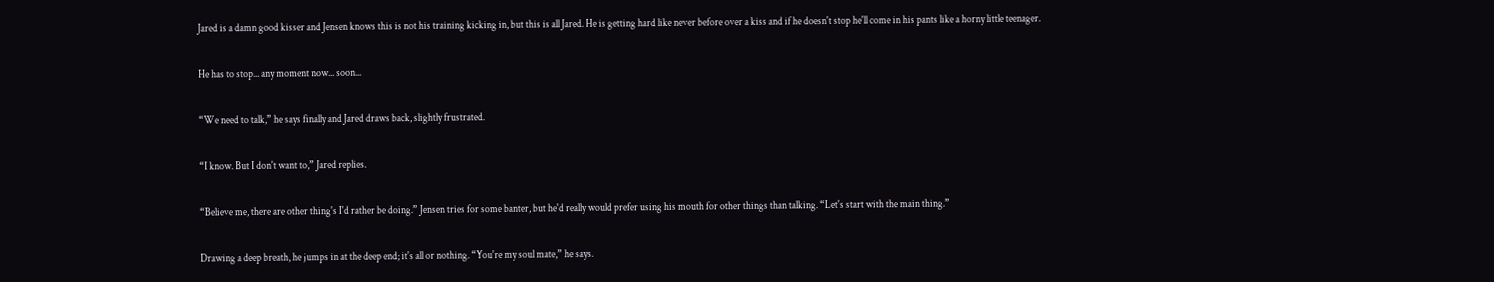Jared is a damn good kisser and Jensen knows this is not his training kicking in, but this is all Jared. He is getting hard like never before over a kiss and if he doesn't stop he'll come in his pants like a horny little teenager.

He has to stop... any moment now... soon...

“We need to talk,” he says finally and Jared draws back, slightly frustrated.

“I know. But I don't want to,” Jared replies.

“Believe me, there are other thing's I'd rather be doing.” Jensen tries for some banter, but he'd really would prefer using his mouth for other things than talking. “Let's start with the main thing.”

Drawing a deep breath, he jumps in at the deep end; it's all or nothing. “You're my soul mate,” he says.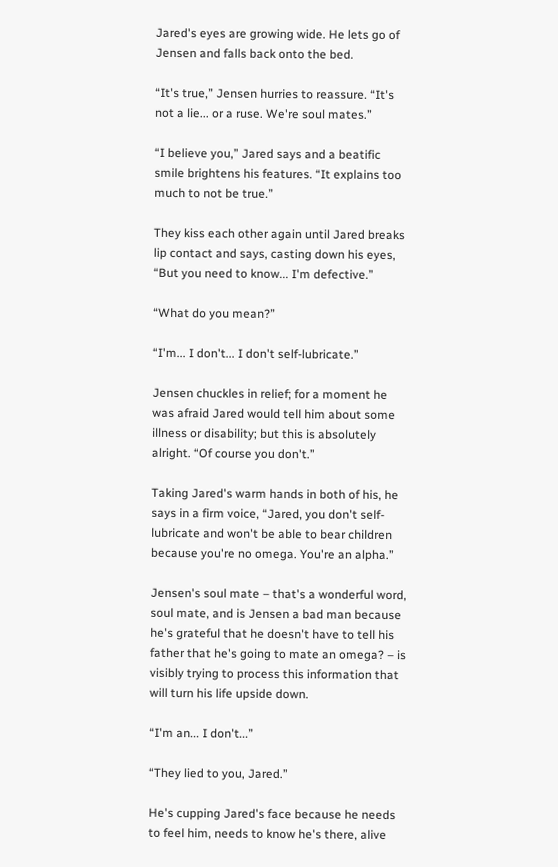Jared's eyes are growing wide. He lets go of Jensen and falls back onto the bed.

“It's true,” Jensen hurries to reassure. “It's not a lie... or a ruse. We're soul mates.”

“I believe you,” Jared says and a beatific smile brightens his features. “It explains too much to not be true.”

They kiss each other again until Jared breaks lip contact and says, casting down his eyes, “But you need to know... I'm defective.”

“What do you mean?”

“I'm... I don't... I don't self-lubricate.”

Jensen chuckles in relief; for a moment he was afraid Jared would tell him about some illness or disability; but this is absolutely alright. “Of course you don't.”

Taking Jared's warm hands in both of his, he says in a firm voice, “Jared, you don't self-lubricate and won't be able to bear children because you're no omega. You're an alpha.”

Jensen's soul mate – that's a wonderful word, soul mate, and is Jensen a bad man because he's grateful that he doesn't have to tell his father that he's going to mate an omega? – is visibly trying to process this information that will turn his life upside down.

“I'm an... I don't...”

“They lied to you, Jared.”

He's cupping Jared's face because he needs to feel him, needs to know he's there, alive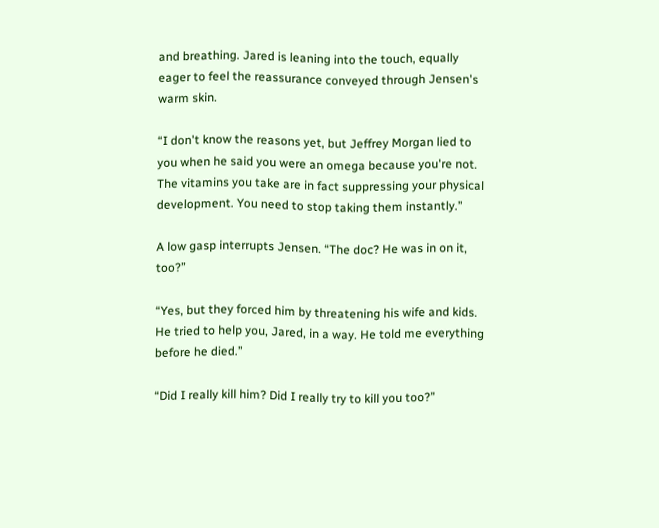and breathing. Jared is leaning into the touch, equally eager to feel the reassurance conveyed through Jensen's warm skin.

“I don't know the reasons yet, but Jeffrey Morgan lied to you when he said you were an omega because you're not. The vitamins you take are in fact suppressing your physical development. You need to stop taking them instantly.”

A low gasp interrupts Jensen. “The doc? He was in on it, too?”

“Yes, but they forced him by threatening his wife and kids. He tried to help you, Jared, in a way. He told me everything before he died.”

“Did I really kill him? Did I really try to kill you too?”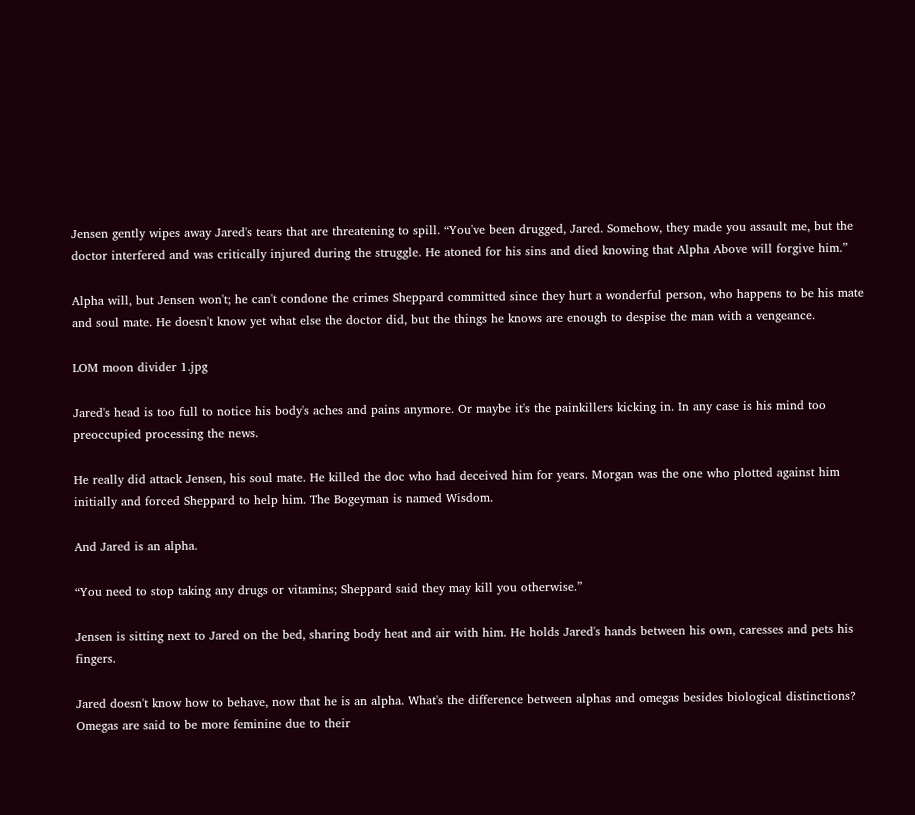Jensen gently wipes away Jared's tears that are threatening to spill. “You've been drugged, Jared. Somehow, they made you assault me, but the doctor interfered and was critically injured during the struggle. He atoned for his sins and died knowing that Alpha Above will forgive him.”

Alpha will, but Jensen won't; he can't condone the crimes Sheppard committed since they hurt a wonderful person, who happens to be his mate and soul mate. He doesn't know yet what else the doctor did, but the things he knows are enough to despise the man with a vengeance.

LOM moon divider 1.jpg

Jared's head is too full to notice his body's aches and pains anymore. Or maybe it's the painkillers kicking in. In any case is his mind too preoccupied processing the news.

He really did attack Jensen, his soul mate. He killed the doc who had deceived him for years. Morgan was the one who plotted against him initially and forced Sheppard to help him. The Bogeyman is named Wisdom.

And Jared is an alpha.

“You need to stop taking any drugs or vitamins; Sheppard said they may kill you otherwise.”

Jensen is sitting next to Jared on the bed, sharing body heat and air with him. He holds Jared's hands between his own, caresses and pets his fingers.

Jared doesn't know how to behave, now that he is an alpha. What's the difference between alphas and omegas besides biological distinctions? Omegas are said to be more feminine due to their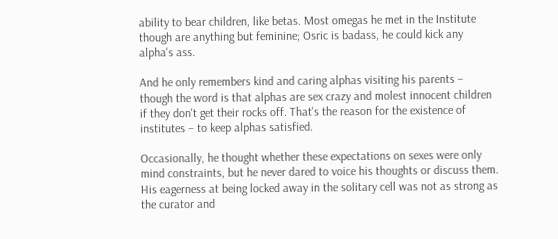ability to bear children, like betas. Most omegas he met in the Institute though are anything but feminine; Osric is badass, he could kick any alpha's ass.

And he only remembers kind and caring alphas visiting his parents – though the word is that alphas are sex crazy and molest innocent children if they don't get their rocks off. That's the reason for the existence of institutes – to keep alphas satisfied.

Occasionally, he thought whether these expectations on sexes were only mind constraints, but he never dared to voice his thoughts or discuss them. His eagerness at being locked away in the solitary cell was not as strong as the curator and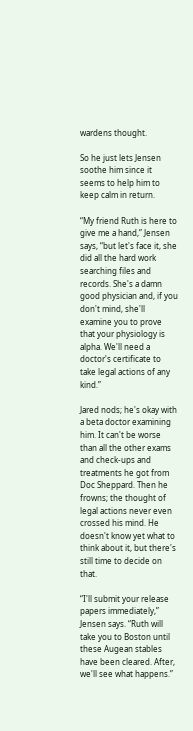wardens thought.

So he just lets Jensen soothe him since it seems to help him to keep calm in return.

“My friend Ruth is here to give me a hand,” Jensen says, “but let's face it, she did all the hard work searching files and records. She's a damn good physician and, if you don't mind, she'll examine you to prove that your physiology is alpha. We'll need a doctor's certificate to take legal actions of any kind.”

Jared nods; he's okay with a beta doctor examining him. It can't be worse than all the other exams and check-ups and treatments he got from Doc Sheppard. Then he frowns; the thought of legal actions never even crossed his mind. He doesn't know yet what to think about it, but there's still time to decide on that.

“I'll submit your release papers immediately,” Jensen says. “Ruth will take you to Boston until these Augean stables have been cleared. After, we'll see what happens.”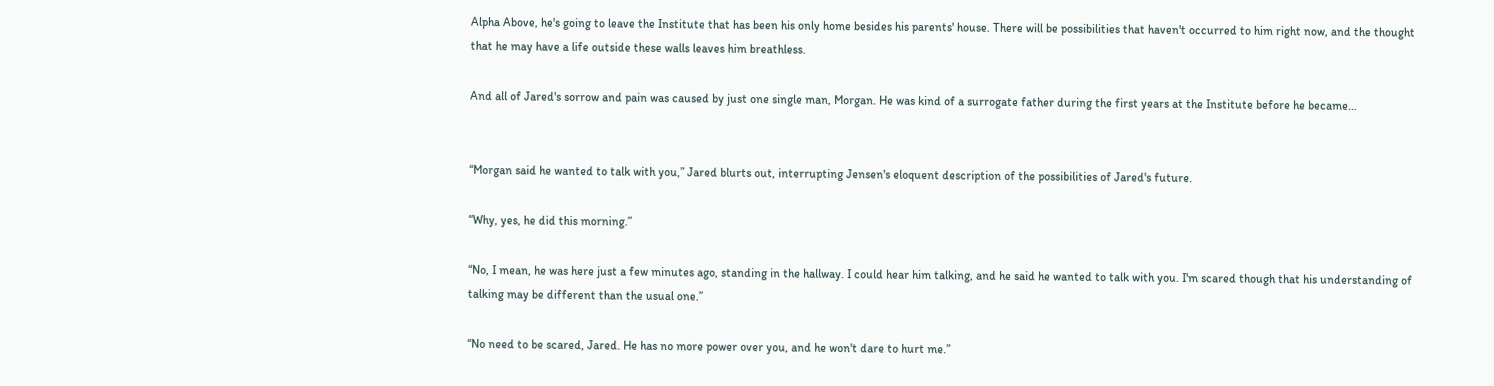Alpha Above, he's going to leave the Institute that has been his only home besides his parents' house. There will be possibilities that haven't occurred to him right now, and the thought that he may have a life outside these walls leaves him breathless.

And all of Jared's sorrow and pain was caused by just one single man, Morgan. He was kind of a surrogate father during the first years at the Institute before he became...


“Morgan said he wanted to talk with you,” Jared blurts out, interrupting Jensen's eloquent description of the possibilities of Jared's future.

“Why, yes, he did this morning.”

“No, I mean, he was here just a few minutes ago, standing in the hallway. I could hear him talking, and he said he wanted to talk with you. I'm scared though that his understanding of talking may be different than the usual one.”

“No need to be scared, Jared. He has no more power over you, and he won't dare to hurt me.”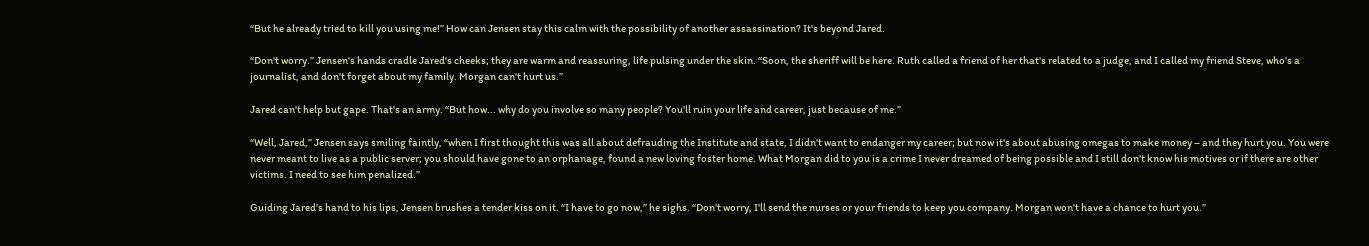“But he already tried to kill you using me!” How can Jensen stay this calm with the possibility of another assassination? It's beyond Jared.

“Don't worry.” Jensen's hands cradle Jared's cheeks; they are warm and reassuring, life pulsing under the skin. “Soon, the sheriff will be here. Ruth called a friend of her that's related to a judge, and I called my friend Steve, who's a journalist, and don't forget about my family. Morgan can't hurt us.”

Jared can't help but gape. That's an army. “But how... why do you involve so many people? You'll ruin your life and career, just because of me.”

“Well, Jared,” Jensen says smiling faintly, “when I first thought this was all about defrauding the Institute and state, I didn't want to endanger my career; but now it's about abusing omegas to make money – and they hurt you. You were never meant to live as a public server; you should have gone to an orphanage, found a new loving foster home. What Morgan did to you is a crime I never dreamed of being possible and I still don't know his motives or if there are other victims. I need to see him penalized.”

Guiding Jared's hand to his lips, Jensen brushes a tender kiss on it. “I have to go now,” he sighs. “Don't worry, I'll send the nurses or your friends to keep you company. Morgan won't have a chance to hurt you.”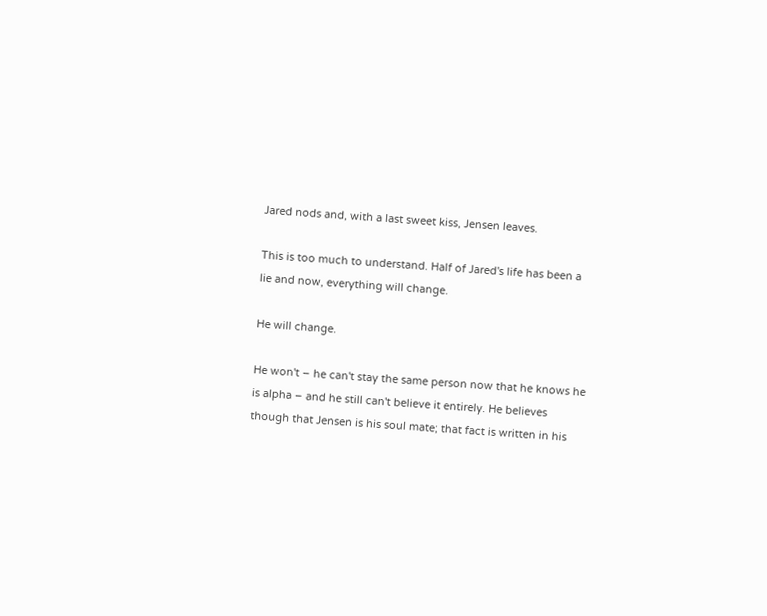Jared nods and, with a last sweet kiss, Jensen leaves.

This is too much to understand. Half of Jared's life has been a lie and now, everything will change.

He will change.

He won't – he can't stay the same person now that he knows he is alpha – and he still can't believe it entirely. He believes though that Jensen is his soul mate; that fact is written in his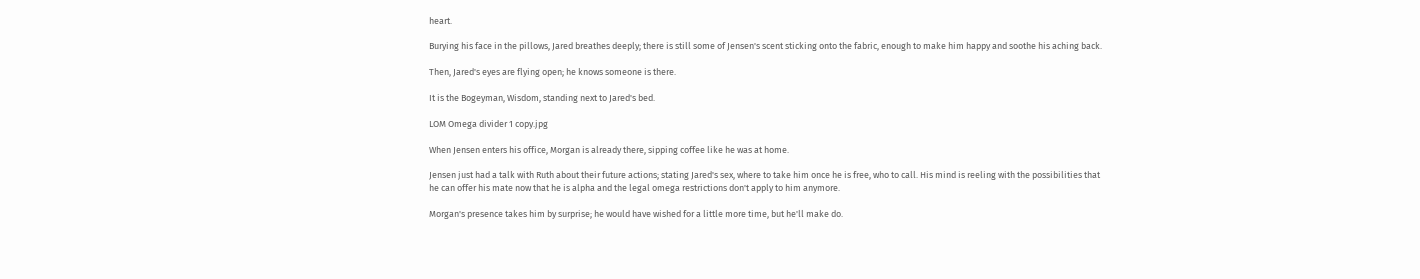heart.

Burying his face in the pillows, Jared breathes deeply; there is still some of Jensen's scent sticking onto the fabric, enough to make him happy and soothe his aching back.

Then, Jared's eyes are flying open; he knows someone is there.

It is the Bogeyman, Wisdom, standing next to Jared's bed.

LOM Omega divider 1 copy.jpg

When Jensen enters his office, Morgan is already there, sipping coffee like he was at home.

Jensen just had a talk with Ruth about their future actions; stating Jared's sex, where to take him once he is free, who to call. His mind is reeling with the possibilities that he can offer his mate now that he is alpha and the legal omega restrictions don't apply to him anymore.

Morgan's presence takes him by surprise; he would have wished for a little more time, but he'll make do.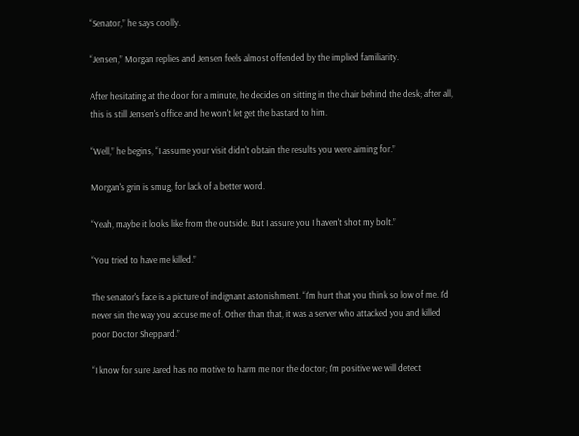“Senator,” he says coolly.

“Jensen,” Morgan replies and Jensen feels almost offended by the implied familiarity.

After hesitating at the door for a minute, he decides on sitting in the chair behind the desk; after all, this is still Jensen's office and he won't let get the bastard to him.

“Well,” he begins, “I assume your visit didn't obtain the results you were aiming for.”

Morgan's grin is smug, for lack of a better word.

“Yeah, maybe it looks like from the outside. But I assure you I haven't shot my bolt.”

“You tried to have me killed.”

The senator's face is a picture of indignant astonishment. “I'm hurt that you think so low of me. I'd never sin the way you accuse me of. Other than that, it was a server who attacked you and killed poor Doctor Sheppard.”

“I know for sure Jared has no motive to harm me nor the doctor; I'm positive we will detect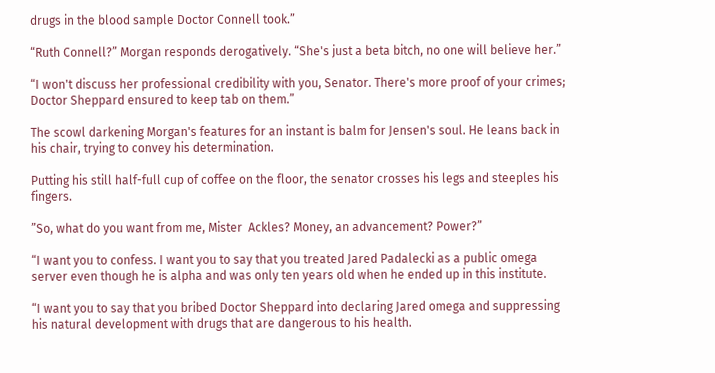drugs in the blood sample Doctor Connell took.”

“Ruth Connell?” Morgan responds derogatively. “She's just a beta bitch, no one will believe her.”

“I won't discuss her professional credibility with you, Senator. There's more proof of your crimes; Doctor Sheppard ensured to keep tab on them.”

The scowl darkening Morgan's features for an instant is balm for Jensen's soul. He leans back in his chair, trying to convey his determination.

Putting his still half-full cup of coffee on the floor, the senator crosses his legs and steeples his fingers.

”So, what do you want from me, Mister  Ackles? Money, an advancement? Power?”

“I want you to confess. I want you to say that you treated Jared Padalecki as a public omega server even though he is alpha and was only ten years old when he ended up in this institute.

“I want you to say that you bribed Doctor Sheppard into declaring Jared omega and suppressing his natural development with drugs that are dangerous to his health.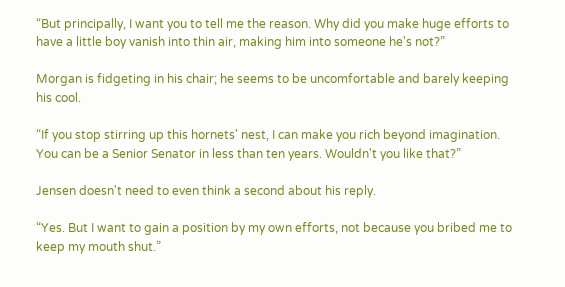“But principally, I want you to tell me the reason. Why did you make huge efforts to have a little boy vanish into thin air, making him into someone he's not?”

Morgan is fidgeting in his chair; he seems to be uncomfortable and barely keeping his cool.

“If you stop stirring up this hornets' nest, I can make you rich beyond imagination. You can be a Senior Senator in less than ten years. Wouldn't you like that?”

Jensen doesn't need to even think a second about his reply.

“Yes. But I want to gain a position by my own efforts, not because you bribed me to keep my mouth shut.”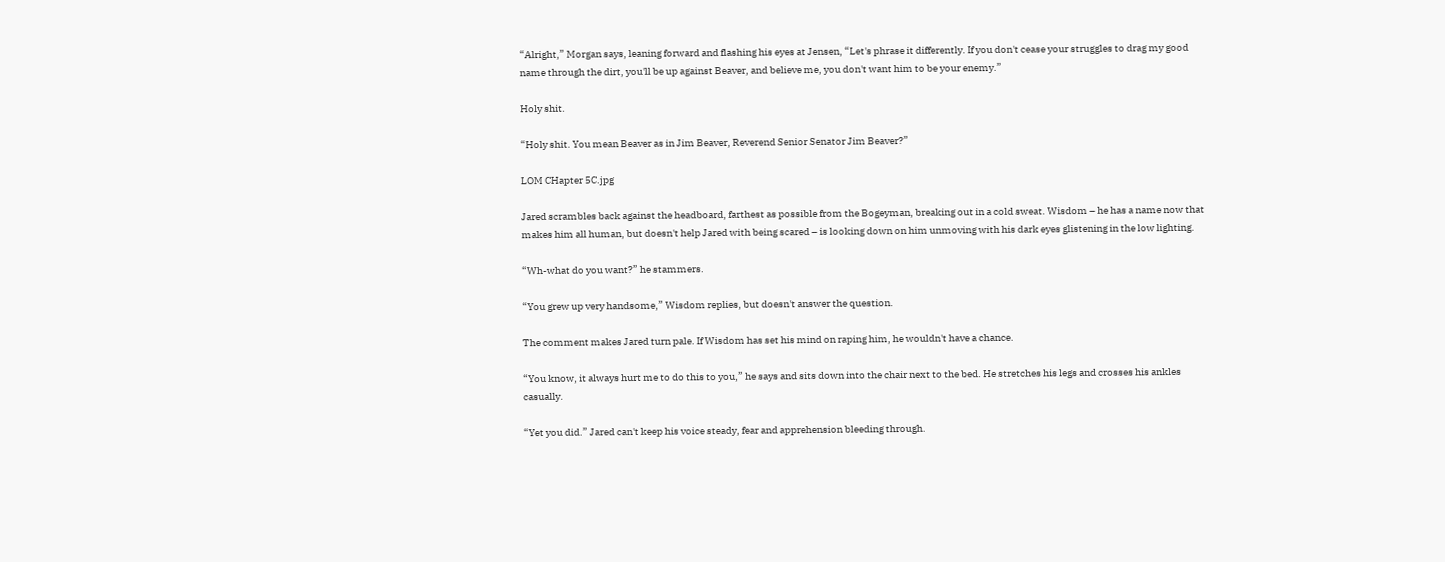“Alright,” Morgan says, leaning forward and flashing his eyes at Jensen, “Let's phrase it differently. If you don't cease your struggles to drag my good name through the dirt, you'll be up against Beaver, and believe me, you don't want him to be your enemy.”

Holy shit.

“Holy shit. You mean Beaver as in Jim Beaver, Reverend Senior Senator Jim Beaver?”

LOM CHapter 5C.jpg

Jared scrambles back against the headboard, farthest as possible from the Bogeyman, breaking out in a cold sweat. Wisdom – he has a name now that makes him all human, but doesn't help Jared with being scared – is looking down on him unmoving with his dark eyes glistening in the low lighting.

“Wh-what do you want?” he stammers.

“You grew up very handsome,” Wisdom replies, but doesn't answer the question.

The comment makes Jared turn pale. If Wisdom has set his mind on raping him, he wouldn't have a chance.

“You know, it always hurt me to do this to you,” he says and sits down into the chair next to the bed. He stretches his legs and crosses his ankles casually.

“Yet you did.” Jared can't keep his voice steady, fear and apprehension bleeding through.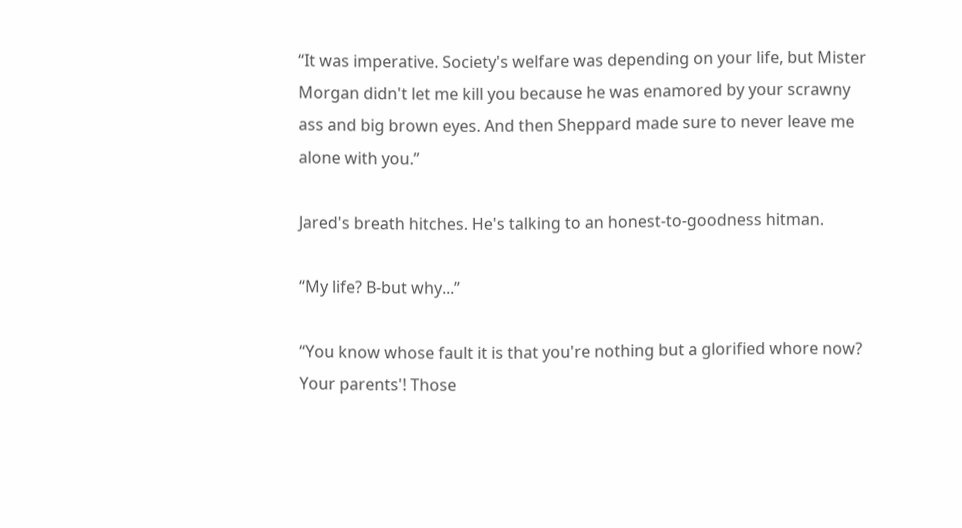“It was imperative. Society's welfare was depending on your life, but Mister Morgan didn't let me kill you because he was enamored by your scrawny ass and big brown eyes. And then Sheppard made sure to never leave me alone with you.”

Jared's breath hitches. He's talking to an honest-to-goodness hitman.

“My life? B-but why...”

“You know whose fault it is that you're nothing but a glorified whore now? Your parents'! Those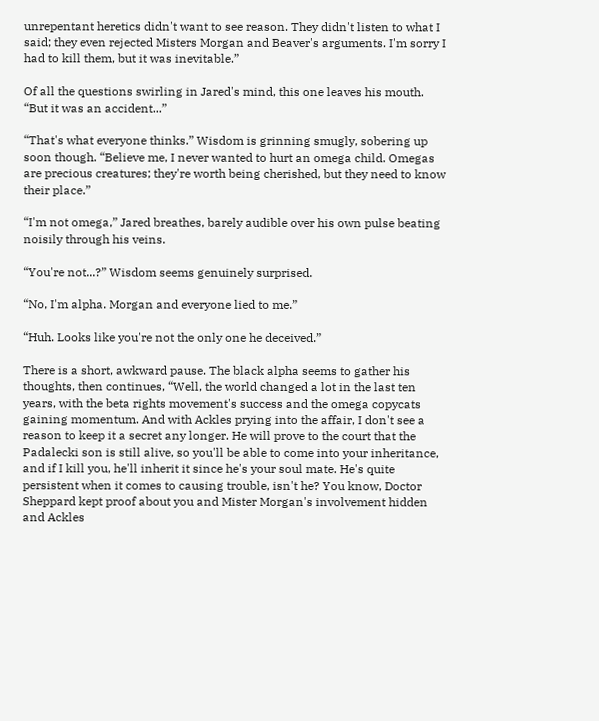unrepentant heretics didn't want to see reason. They didn't listen to what I said; they even rejected Misters Morgan and Beaver's arguments. I'm sorry I had to kill them, but it was inevitable.”

Of all the questions swirling in Jared's mind, this one leaves his mouth. “But it was an accident...”

“That's what everyone thinks.” Wisdom is grinning smugly, sobering up soon though. “Believe me, I never wanted to hurt an omega child. Omegas are precious creatures; they're worth being cherished, but they need to know their place.”

“I'm not omega,” Jared breathes, barely audible over his own pulse beating noisily through his veins.

“You're not...?” Wisdom seems genuinely surprised.

“No, I'm alpha. Morgan and everyone lied to me.”

“Huh. Looks like you're not the only one he deceived.”

There is a short, awkward pause. The black alpha seems to gather his thoughts, then continues, “Well, the world changed a lot in the last ten years, with the beta rights movement's success and the omega copycats gaining momentum. And with Ackles prying into the affair, I don't see a reason to keep it a secret any longer. He will prove to the court that the Padalecki son is still alive, so you'll be able to come into your inheritance, and if I kill you, he'll inherit it since he's your soul mate. He's quite persistent when it comes to causing trouble, isn't he? You know, Doctor Sheppard kept proof about you and Mister Morgan's involvement hidden and Ackles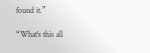found it.”

“What's this all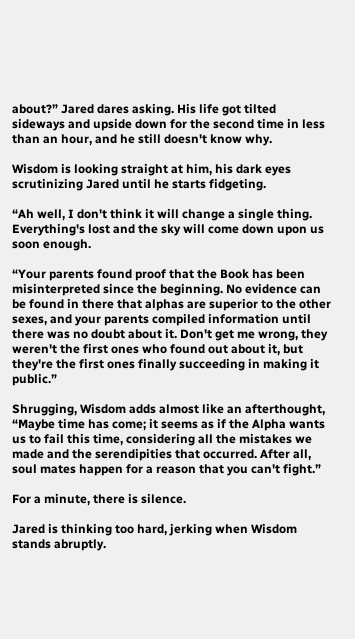about?” Jared dares asking. His life got tilted sideways and upside down for the second time in less than an hour, and he still doesn't know why.

Wisdom is looking straight at him, his dark eyes scrutinizing Jared until he starts fidgeting.

“Ah well, I don't think it will change a single thing. Everything's lost and the sky will come down upon us soon enough.

“Your parents found proof that the Book has been misinterpreted since the beginning. No evidence can be found in there that alphas are superior to the other sexes, and your parents compiled information until there was no doubt about it. Don't get me wrong, they weren't the first ones who found out about it, but they're the first ones finally succeeding in making it public.”

Shrugging, Wisdom adds almost like an afterthought, “Maybe time has come; it seems as if the Alpha wants us to fail this time, considering all the mistakes we made and the serendipities that occurred. After all, soul mates happen for a reason that you can't fight.”

For a minute, there is silence.

Jared is thinking too hard, jerking when Wisdom stands abruptly.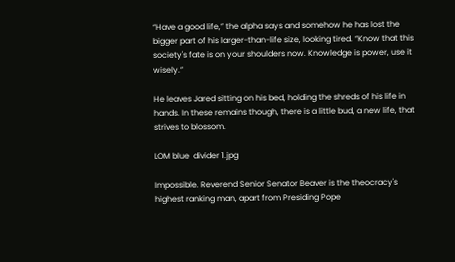“Have a good life,” the alpha says and somehow he has lost the bigger part of his larger-than-life size, looking tired. “Know that this society's fate is on your shoulders now. Knowledge is power, use it wisely.”

He leaves Jared sitting on his bed, holding the shreds of his life in hands. In these remains though, there is a little bud, a new life, that strives to blossom.

LOM blue  divider 1.jpg

Impossible. Reverend Senior Senator Beaver is the theocracy's highest ranking man, apart from Presiding Pope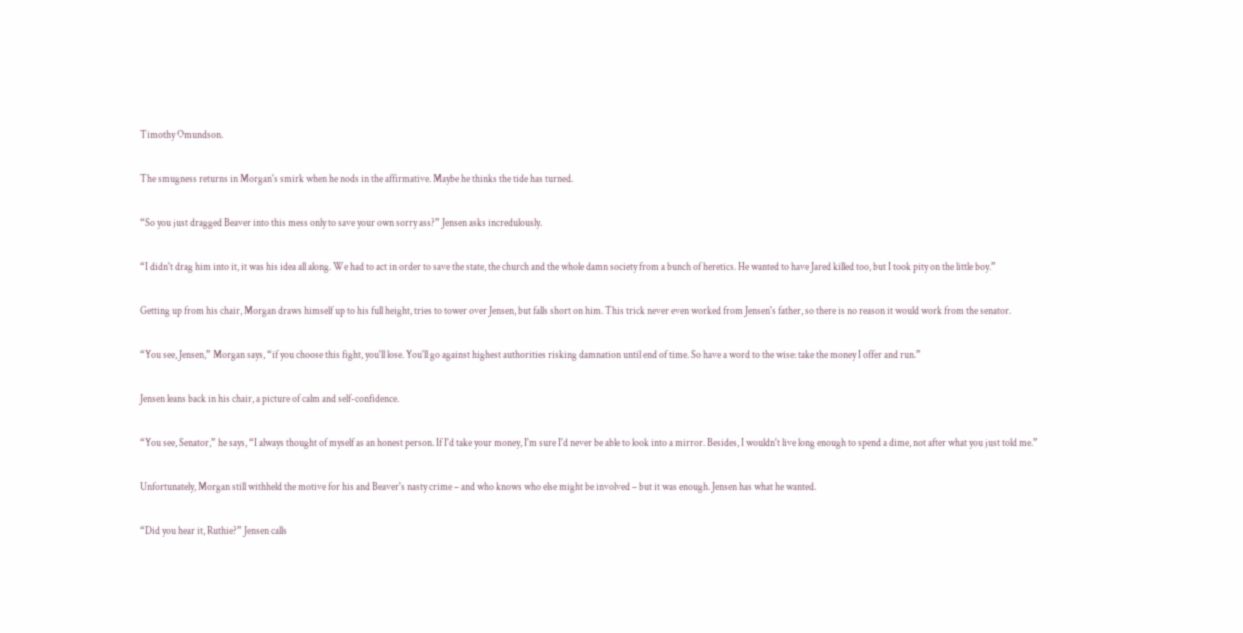Timothy Omundson.

The smugness returns in Morgan's smirk when he nods in the affirmative. Maybe he thinks the tide has turned.

“So you just dragged Beaver into this mess only to save your own sorry ass?” Jensen asks incredulously.

“I didn't drag him into it, it was his idea all along. We had to act in order to save the state, the church and the whole damn society from a bunch of heretics. He wanted to have Jared killed too, but I took pity on the little boy.”

Getting up from his chair, Morgan draws himself up to his full height, tries to tower over Jensen, but falls short on him. This trick never even worked from Jensen's father, so there is no reason it would work from the senator.

“You see, Jensen,” Morgan says, “if you choose this fight, you'll lose. You'll go against highest authorities risking damnation until end of time. So have a word to the wise: take the money I offer and run.”

Jensen leans back in his chair, a picture of calm and self-confidence.

“You see, Senator,” he says, “I always thought of myself as an honest person. If I'd take your money, I'm sure I'd never be able to look into a mirror. Besides, I wouldn't live long enough to spend a dime, not after what you just told me.”

Unfortunately, Morgan still withheld the motive for his and Beaver's nasty crime – and who knows who else might be involved – but it was enough. Jensen has what he wanted.

“Did you hear it, Ruthie?” Jensen calls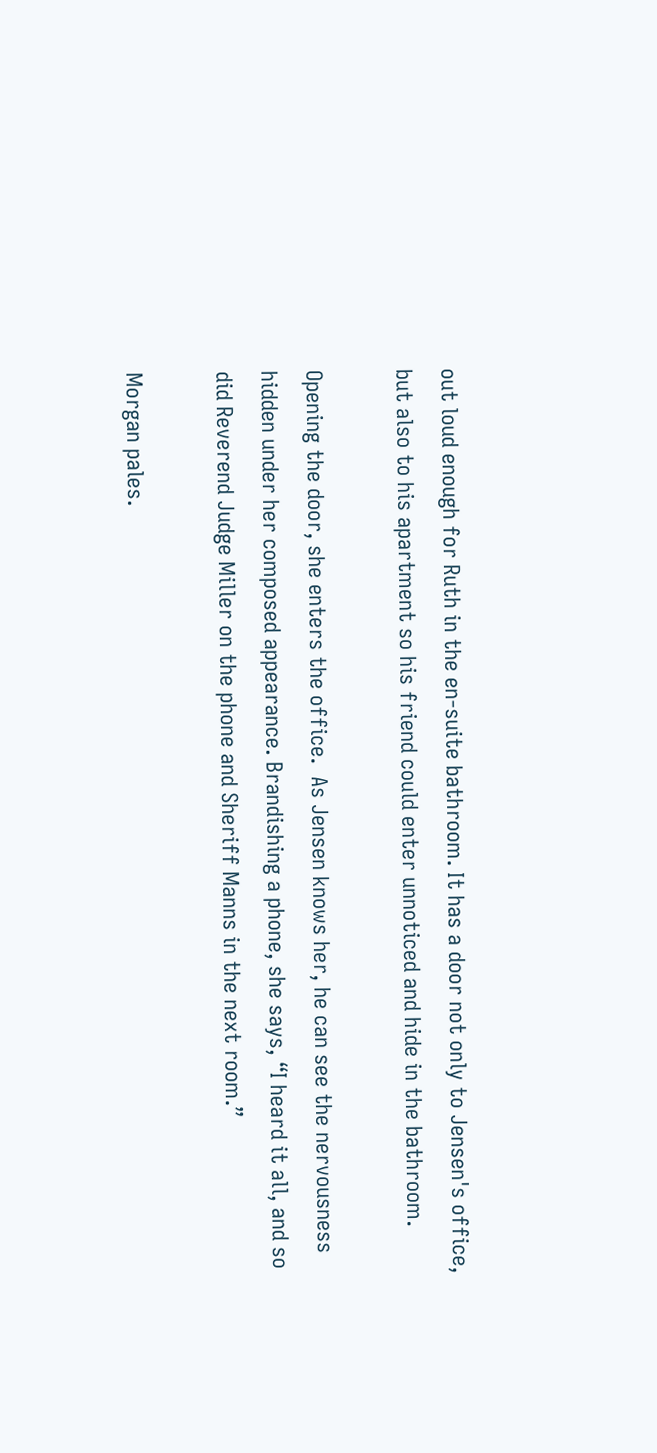out loud enough for Ruth in the en-suite bathroom. It has a door not only to Jensen's office, but also to his apartment so his friend could enter unnoticed and hide in the bathroom.

Opening the door, she enters the office.  As Jensen knows her, he can see the nervousness hidden under her composed appearance. Brandishing a phone, she says, “I heard it all, and so did Reverend Judge Miller on the phone and Sheriff Manns in the next room.”

Morgan pales.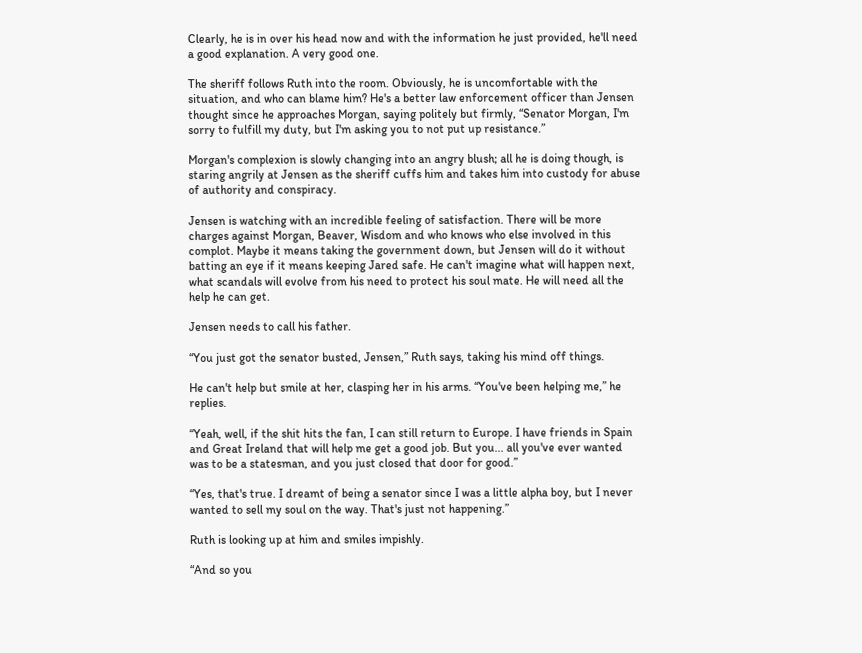Clearly, he is in over his head now and with the information he just provided, he'll need a good explanation. A very good one.

The sheriff follows Ruth into the room. Obviously, he is uncomfortable with the situation, and who can blame him? He's a better law enforcement officer than Jensen thought since he approaches Morgan, saying politely but firmly, “Senator Morgan, I'm sorry to fulfill my duty, but I'm asking you to not put up resistance.”

Morgan's complexion is slowly changing into an angry blush; all he is doing though, is staring angrily at Jensen as the sheriff cuffs him and takes him into custody for abuse of authority and conspiracy.

Jensen is watching with an incredible feeling of satisfaction. There will be more charges against Morgan, Beaver, Wisdom and who knows who else involved in this complot. Maybe it means taking the government down, but Jensen will do it without batting an eye if it means keeping Jared safe. He can't imagine what will happen next, what scandals will evolve from his need to protect his soul mate. He will need all the help he can get.

Jensen needs to call his father.

“You just got the senator busted, Jensen,” Ruth says, taking his mind off things.

He can't help but smile at her, clasping her in his arms. “You've been helping me,” he replies.

“Yeah, well, if the shit hits the fan, I can still return to Europe. I have friends in Spain and Great Ireland that will help me get a good job. But you... all you've ever wanted was to be a statesman, and you just closed that door for good.”

“Yes, that's true. I dreamt of being a senator since I was a little alpha boy, but I never wanted to sell my soul on the way. That's just not happening.”

Ruth is looking up at him and smiles impishly.

“And so you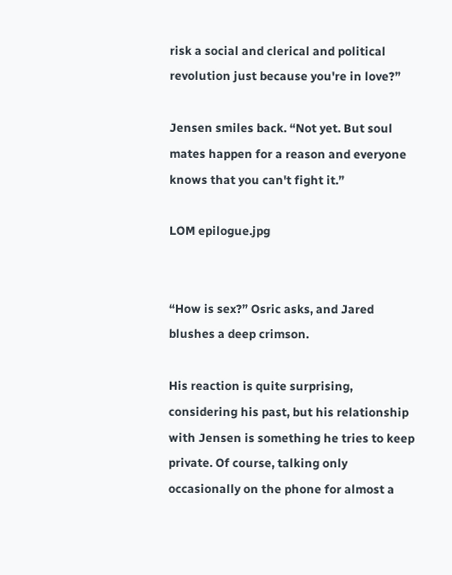risk a social and clerical and political revolution just because you're in love?”

Jensen smiles back. “Not yet. But soul mates happen for a reason and everyone knows that you can't fight it.”

LOM epilogue.jpg


“How is sex?” Osric asks, and Jared blushes a deep crimson.

His reaction is quite surprising, considering his past, but his relationship with Jensen is something he tries to keep private. Of course, talking only occasionally on the phone for almost a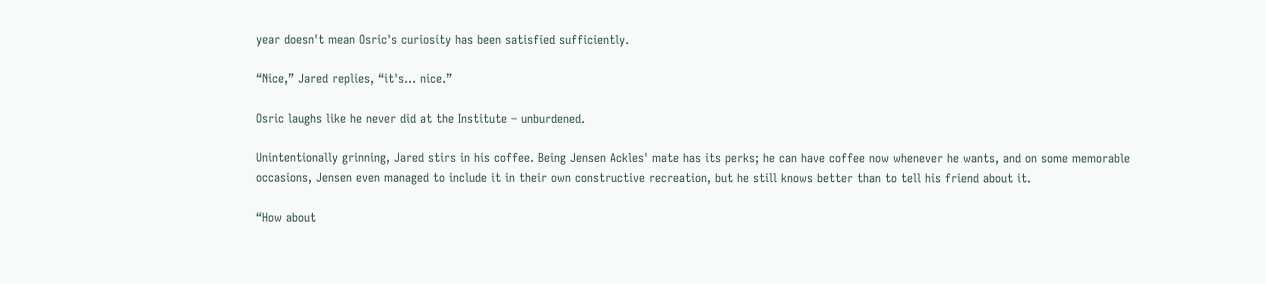year doesn't mean Osric's curiosity has been satisfied sufficiently.

“Nice,” Jared replies, “it's... nice.”

Osric laughs like he never did at the Institute – unburdened.

Unintentionally grinning, Jared stirs in his coffee. Being Jensen Ackles' mate has its perks; he can have coffee now whenever he wants, and on some memorable occasions, Jensen even managed to include it in their own constructive recreation, but he still knows better than to tell his friend about it.

“How about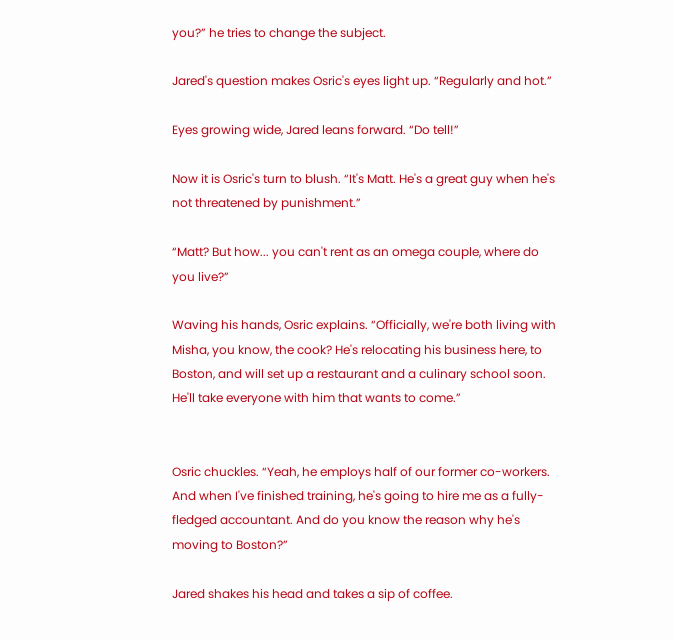you?” he tries to change the subject.

Jared's question makes Osric's eyes light up. “Regularly and hot.”

Eyes growing wide, Jared leans forward. “Do tell!”

Now it is Osric's turn to blush. “It's Matt. He's a great guy when he's not threatened by punishment.”

“Matt? But how... you can't rent as an omega couple, where do you live?”

Waving his hands, Osric explains. “Officially, we're both living with Misha, you know, the cook? He's relocating his business here, to Boston, and will set up a restaurant and a culinary school soon. He'll take everyone with him that wants to come.”


Osric chuckles. “Yeah, he employs half of our former co-workers. And when I've finished training, he's going to hire me as a fully-fledged accountant. And do you know the reason why he's moving to Boston?”

Jared shakes his head and takes a sip of coffee.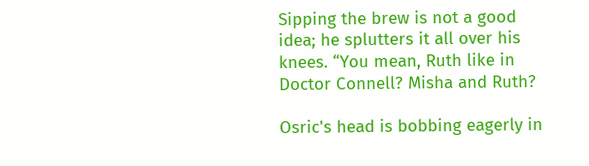Sipping the brew is not a good idea; he splutters it all over his knees. “You mean, Ruth like in Doctor Connell? Misha and Ruth?

Osric's head is bobbing eagerly in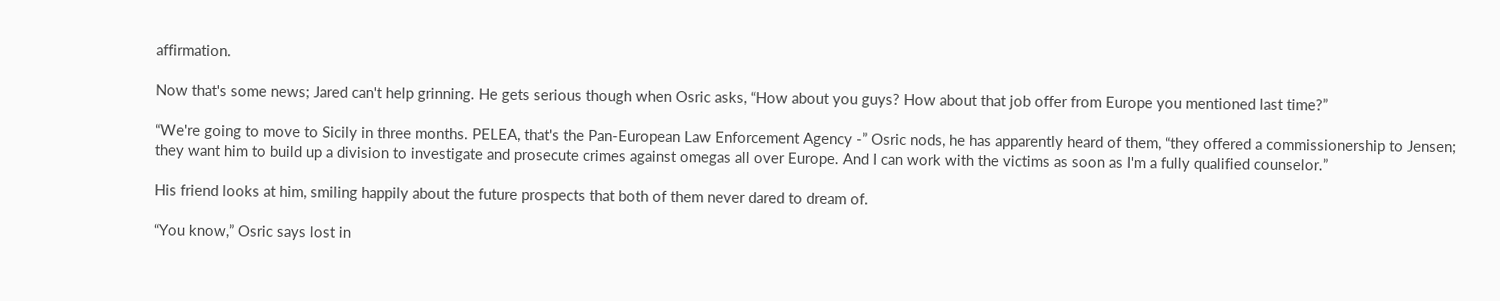affirmation.

Now that's some news; Jared can't help grinning. He gets serious though when Osric asks, “How about you guys? How about that job offer from Europe you mentioned last time?”

“We're going to move to Sicily in three months. PELEA, that's the Pan-European Law Enforcement Agency -” Osric nods, he has apparently heard of them, “they offered a commissionership to Jensen; they want him to build up a division to investigate and prosecute crimes against omegas all over Europe. And I can work with the victims as soon as I'm a fully qualified counselor.”

His friend looks at him, smiling happily about the future prospects that both of them never dared to dream of.

“You know,” Osric says lost in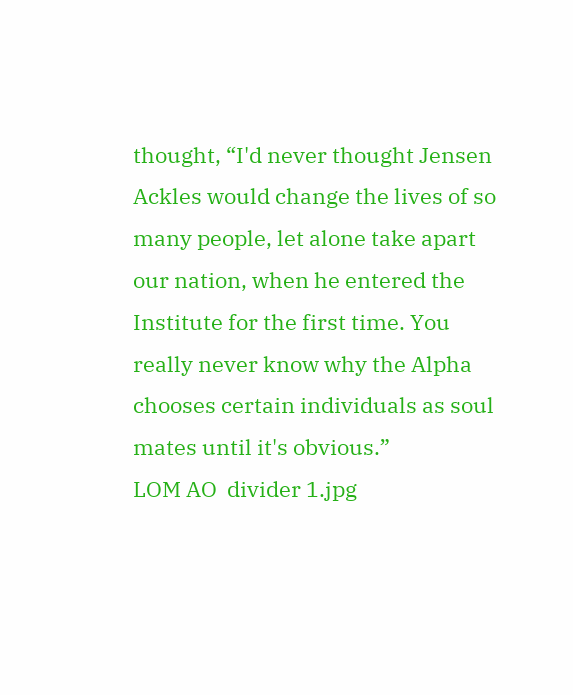thought, “I'd never thought Jensen Ackles would change the lives of so many people, let alone take apart our nation, when he entered the Institute for the first time. You really never know why the Alpha chooses certain individuals as soul mates until it's obvious.”
LOM AO  divider 1.jpg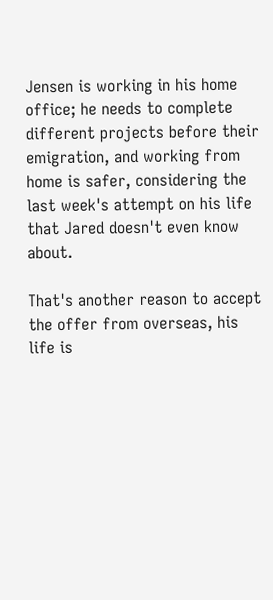Jensen is working in his home office; he needs to complete different projects before their emigration, and working from home is safer, considering the last week's attempt on his life that Jared doesn't even know about.

That's another reason to accept the offer from overseas, his life is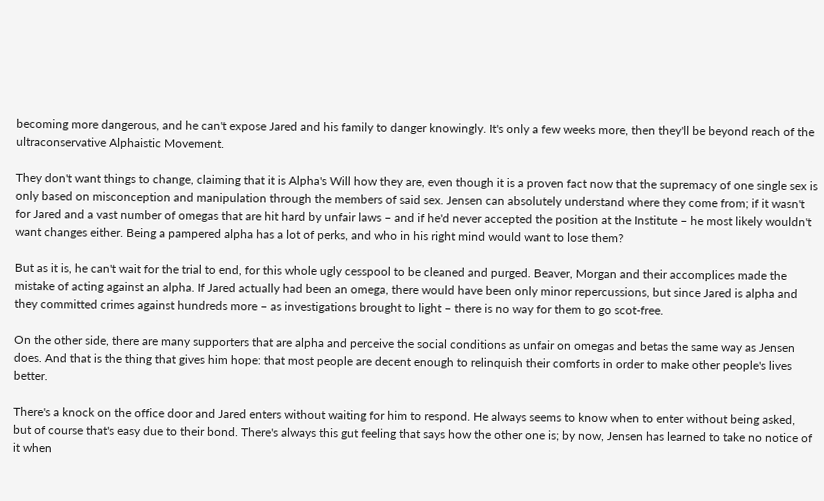becoming more dangerous, and he can't expose Jared and his family to danger knowingly. It's only a few weeks more, then they'll be beyond reach of the ultraconservative Alphaistic Movement.

They don't want things to change, claiming that it is Alpha's Will how they are, even though it is a proven fact now that the supremacy of one single sex is only based on misconception and manipulation through the members of said sex. Jensen can absolutely understand where they come from; if it wasn't for Jared and a vast number of omegas that are hit hard by unfair laws – and if he'd never accepted the position at the Institute – he most likely wouldn't want changes either. Being a pampered alpha has a lot of perks, and who in his right mind would want to lose them?

But as it is, he can't wait for the trial to end, for this whole ugly cesspool to be cleaned and purged. Beaver, Morgan and their accomplices made the mistake of acting against an alpha. If Jared actually had been an omega, there would have been only minor repercussions, but since Jared is alpha and they committed crimes against hundreds more – as investigations brought to light – there is no way for them to go scot-free.

On the other side, there are many supporters that are alpha and perceive the social conditions as unfair on omegas and betas the same way as Jensen does. And that is the thing that gives him hope: that most people are decent enough to relinquish their comforts in order to make other people's lives better.

There's a knock on the office door and Jared enters without waiting for him to respond. He always seems to know when to enter without being asked, but of course that's easy due to their bond. There's always this gut feeling that says how the other one is; by now, Jensen has learned to take no notice of it when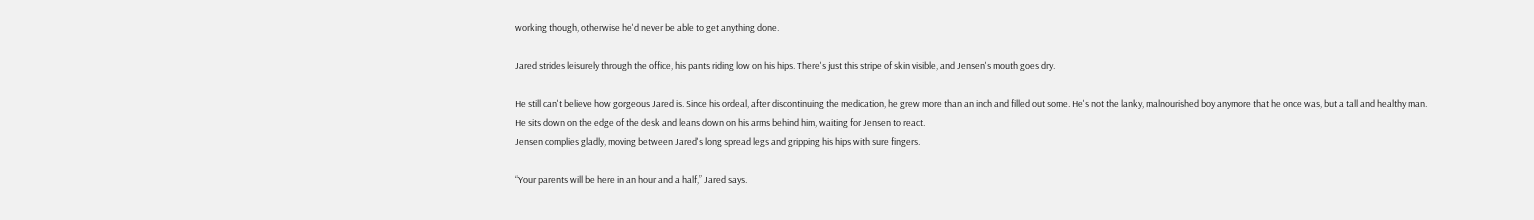working though, otherwise he'd never be able to get anything done.

Jared strides leisurely through the office, his pants riding low on his hips. There's just this stripe of skin visible, and Jensen's mouth goes dry.

He still can't believe how gorgeous Jared is. Since his ordeal, after discontinuing the medication, he grew more than an inch and filled out some. He's not the lanky, malnourished boy anymore that he once was, but a tall and healthy man.
He sits down on the edge of the desk and leans down on his arms behind him, waiting for Jensen to react.
Jensen complies gladly, moving between Jared's long spread legs and gripping his hips with sure fingers.

“Your parents will be here in an hour and a half,” Jared says.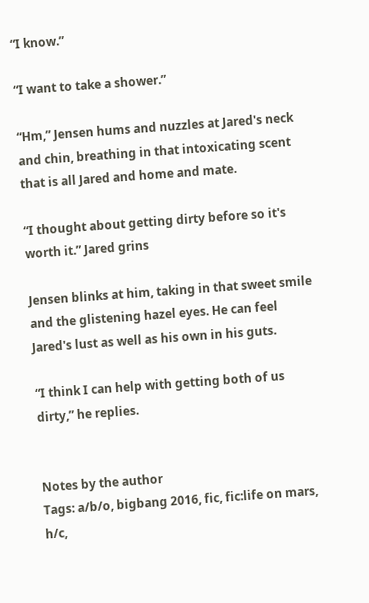“I know.”

“I want to take a shower.”

“Hm,” Jensen hums and nuzzles at Jared's neck and chin, breathing in that intoxicating scent that is all Jared and home and mate.

“I thought about getting dirty before so it's worth it.” Jared grins

Jensen blinks at him, taking in that sweet smile and the glistening hazel eyes. He can feel Jared's lust as well as his own in his guts.

“I think I can help with getting both of us dirty,” he replies.


Notes by the author
Tags: a/b/o, bigbang 2016, fic, fic:life on mars, h/c,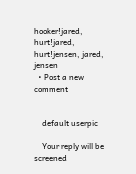hooker!jared, hurt!jared, hurt!jensen, jared, jensen
  • Post a new comment


    default userpic

    Your reply will be screened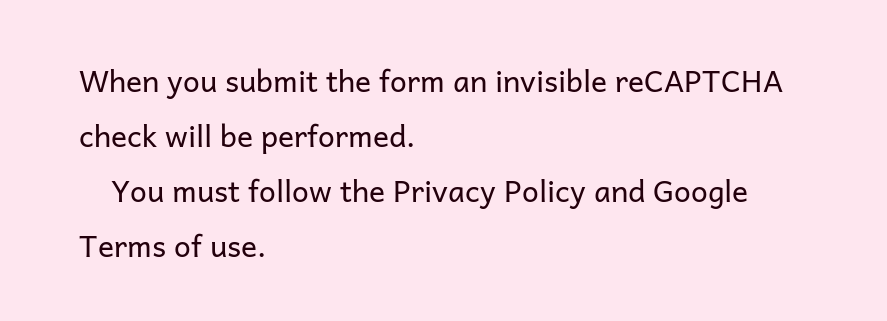When you submit the form an invisible reCAPTCHA check will be performed.
    You must follow the Privacy Policy and Google Terms of use.